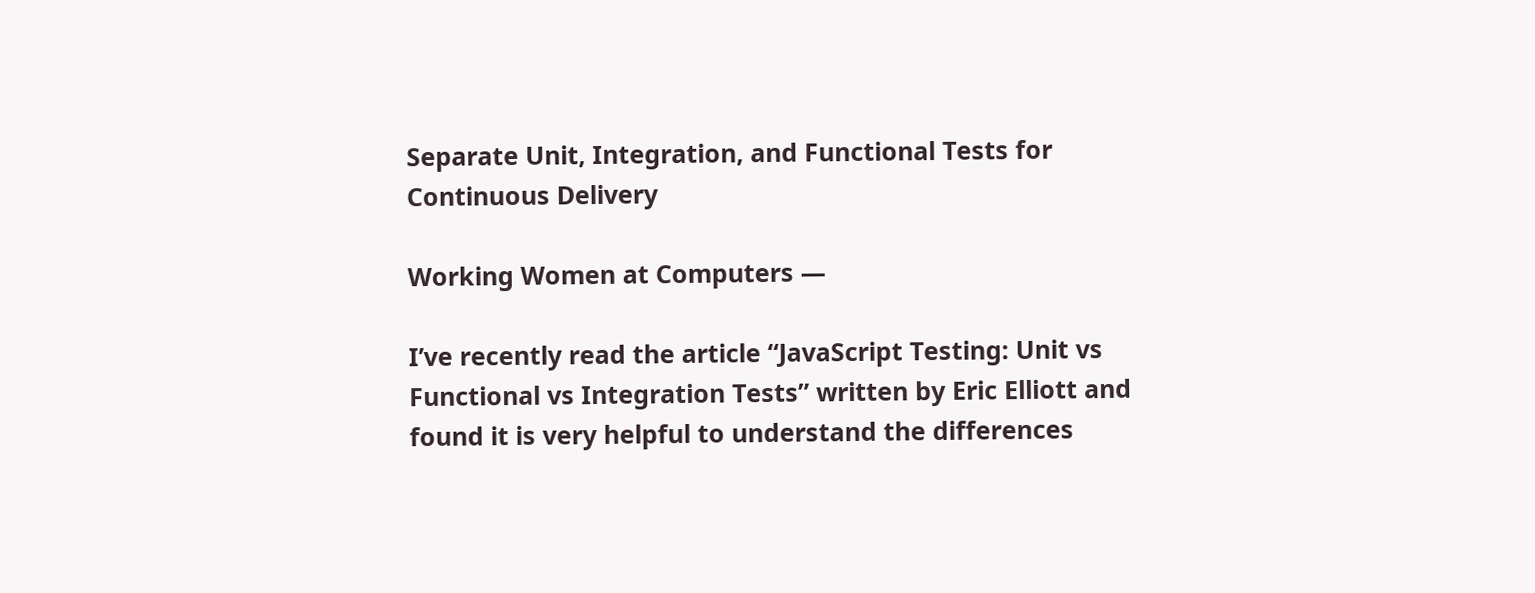Separate Unit, Integration, and Functional Tests for Continuous Delivery

Working Women at Computers —

I’ve recently read the article “JavaScript Testing: Unit vs Functional vs Integration Tests” written by Eric Elliott and found it is very helpful to understand the differences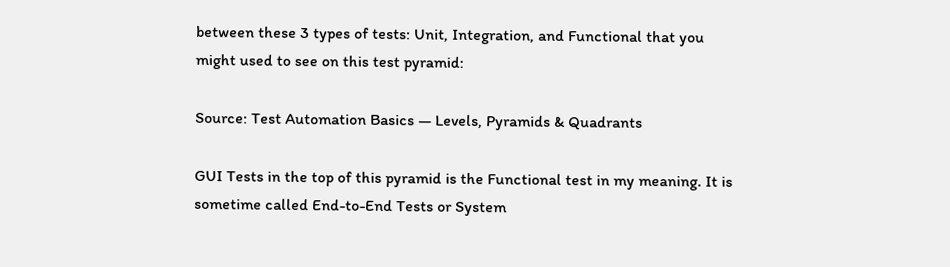between these 3 types of tests: Unit, Integration, and Functional that you might used to see on this test pyramid:

Source: Test Automation Basics — Levels, Pyramids & Quadrants

GUI Tests in the top of this pyramid is the Functional test in my meaning. It is sometime called End-to-End Tests or System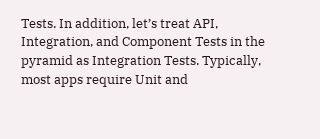Tests. In addition, let’s treat API, Integration, and Component Tests in the pyramid as Integration Tests. Typically, most apps require Unit and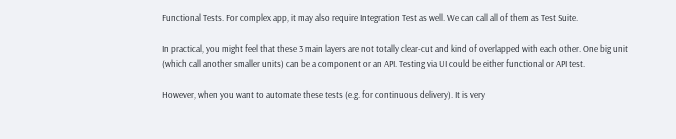Functional Tests. For complex app, it may also require Integration Test as well. We can call all of them as Test Suite.

In practical, you might feel that these 3 main layers are not totally clear-cut and kind of overlapped with each other. One big unit (which call another smaller units) can be a component or an API. Testing via UI could be either functional or API test.

However, when you want to automate these tests (e.g. for continuous delivery). It is very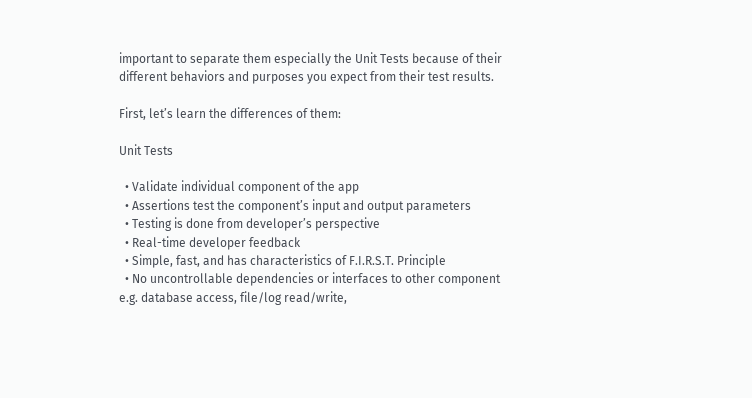important to separate them especially the Unit Tests because of their different behaviors and purposes you expect from their test results.

First, let’s learn the differences of them:

Unit Tests

  • Validate individual component of the app
  • Assertions test the component’s input and output parameters
  • Testing is done from developer’s perspective
  • Real-time developer feedback
  • Simple, fast, and has characteristics of F.I.R.S.T. Principle
  • No uncontrollable dependencies or interfaces to other component e.g. database access, file/log read/write,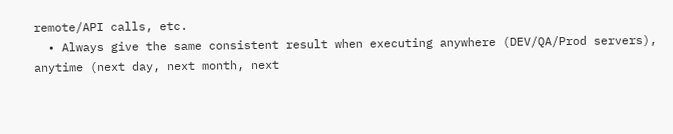remote/API calls, etc.
  • Always give the same consistent result when executing anywhere (DEV/QA/Prod servers), anytime (next day, next month, next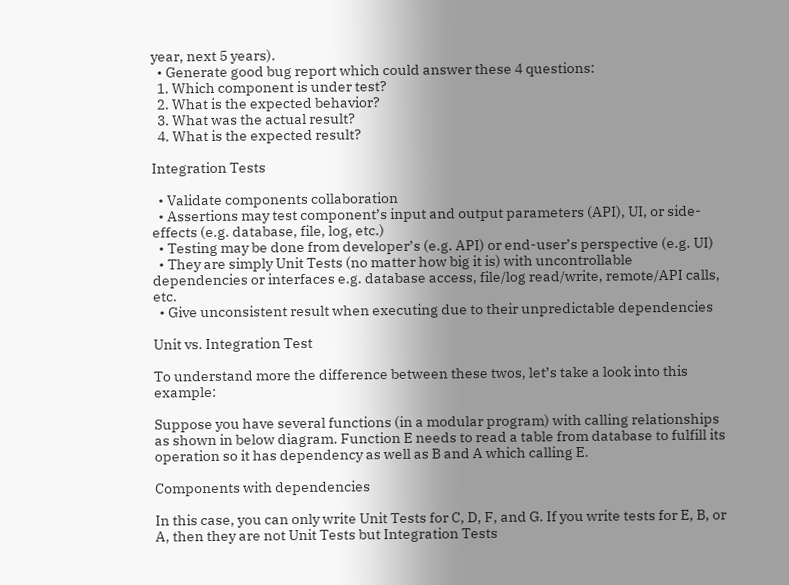year, next 5 years).
  • Generate good bug report which could answer these 4 questions:
  1. Which component is under test?
  2. What is the expected behavior?
  3. What was the actual result?
  4. What is the expected result?

Integration Tests

  • Validate components collaboration
  • Assertions may test component’s input and output parameters (API), UI, or side-effects (e.g. database, file, log, etc.)
  • Testing may be done from developer’s (e.g. API) or end-user’s perspective (e.g. UI)
  • They are simply Unit Tests (no matter how big it is) with uncontrollable dependencies or interfaces e.g. database access, file/log read/write, remote/API calls, etc.
  • Give unconsistent result when executing due to their unpredictable dependencies

Unit vs. Integration Test

To understand more the difference between these twos, let’s take a look into this example:

Suppose you have several functions (in a modular program) with calling relationships as shown in below diagram. Function E needs to read a table from database to fulfill its operation so it has dependency as well as B and A which calling E.

Components with dependencies

In this case, you can only write Unit Tests for C, D, F, and G. If you write tests for E, B, or A, then they are not Unit Tests but Integration Tests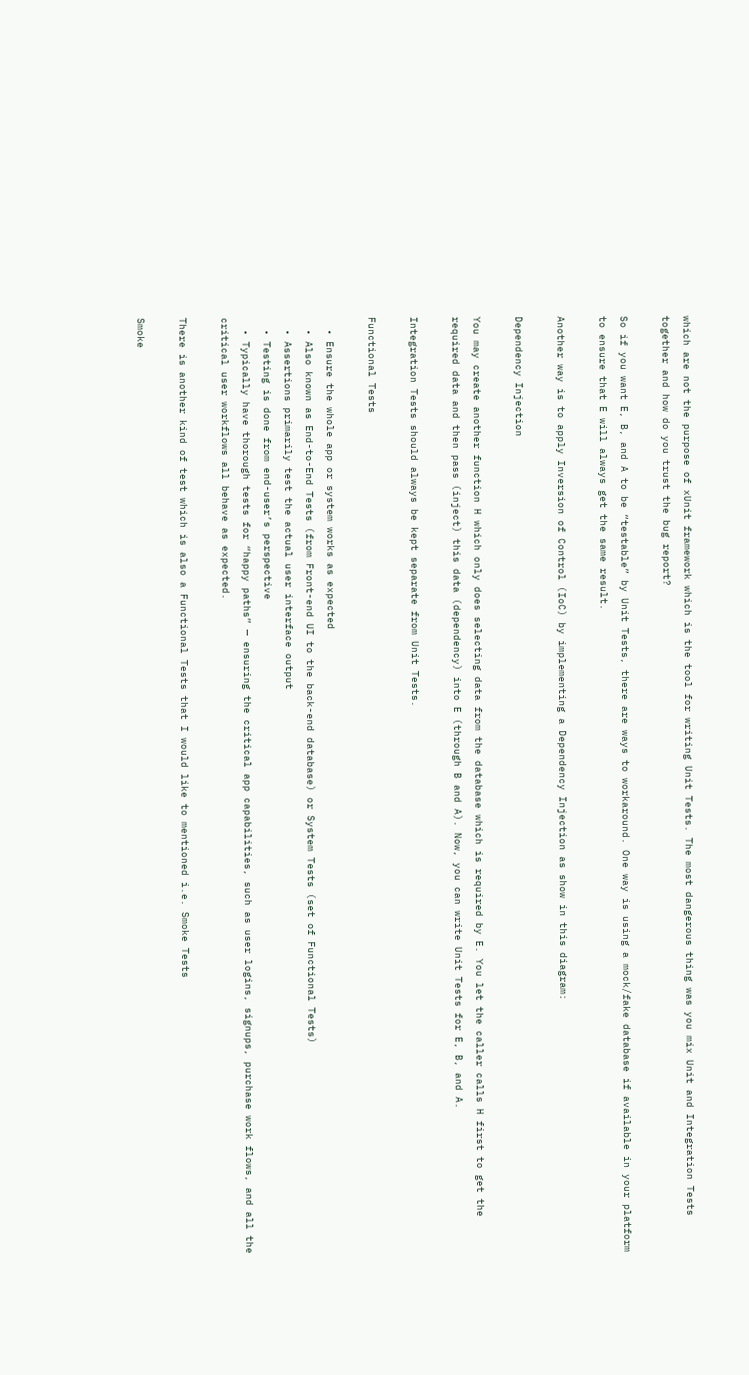which are not the purpose of xUnit framework which is the tool for writing Unit Tests. The most dangerous thing was you mix Unit and Integration Tests together and how do you trust the bug report?

So if you want E, B, and A to be “testable” by Unit Tests, there are ways to workaround. One way is using a mock/fake database if available in your platform to ensure that E will always get the same result.

Another way is to apply Inversion of Control (IoC) by implementing a Dependency Injection as show in this diagram:

Dependency Injection

You may create another function H which only does selecting data from the database which is required by E. You let the caller calls H first to get the required data and then pass (inject) this data (dependency) into E (through B and A). Now, you can write Unit Tests for E, B, and A.

Integration Tests should always be kept separate from Unit Tests.

Functional Tests

  • Ensure the whole app or system works as expected
  • Also known as End-to-End Tests (from Front-end UI to the back-end database) or System Tests (set of Functional Tests)
  • Assertions primarily test the actual user interface output
  • Testing is done from end-user’s perspective
  • Typically have thorough tests for “happy paths” — ensuring the critical app capabilities, such as user logins, signups, purchase work flows, and all the critical user workflows all behave as expected.

There is another kind of test which is also a Functional Tests that I would like to mentioned i.e. Smoke Tests

Smoke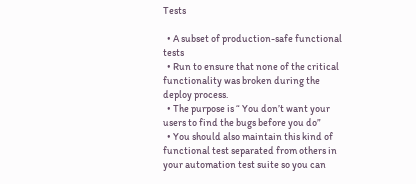Tests

  • A subset of production-safe functional tests
  • Run to ensure that none of the critical functionality was broken during the deploy process.
  • The purpose is “ You don’t want your users to find the bugs before you do”
  • You should also maintain this kind of functional test separated from others in your automation test suite so you can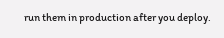run them in production after you deploy.